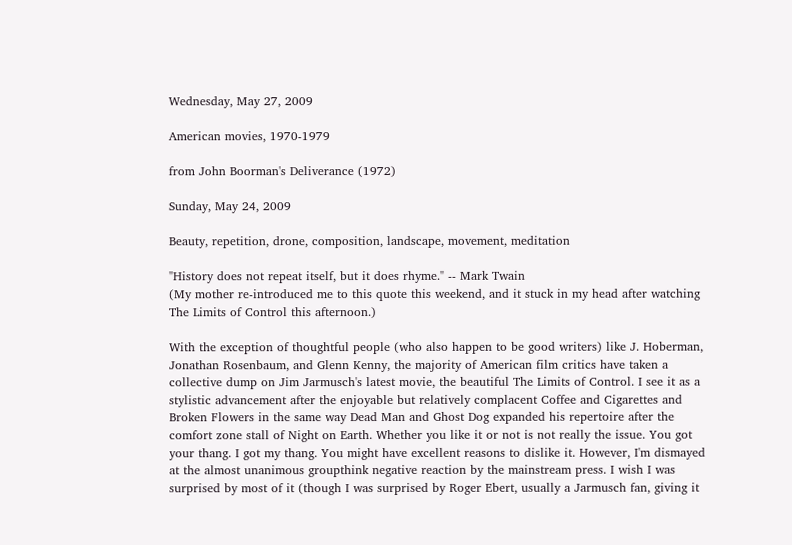Wednesday, May 27, 2009

American movies, 1970-1979

from John Boorman's Deliverance (1972)

Sunday, May 24, 2009

Beauty, repetition, drone, composition, landscape, movement, meditation

"History does not repeat itself, but it does rhyme." -- Mark Twain
(My mother re-introduced me to this quote this weekend, and it stuck in my head after watching The Limits of Control this afternoon.)

With the exception of thoughtful people (who also happen to be good writers) like J. Hoberman, Jonathan Rosenbaum, and Glenn Kenny, the majority of American film critics have taken a collective dump on Jim Jarmusch's latest movie, the beautiful The Limits of Control. I see it as a stylistic advancement after the enjoyable but relatively complacent Coffee and Cigarettes and Broken Flowers in the same way Dead Man and Ghost Dog expanded his repertoire after the comfort zone stall of Night on Earth. Whether you like it or not is not really the issue. You got your thang. I got my thang. You might have excellent reasons to dislike it. However, I'm dismayed at the almost unanimous groupthink negative reaction by the mainstream press. I wish I was surprised by most of it (though I was surprised by Roger Ebert, usually a Jarmusch fan, giving it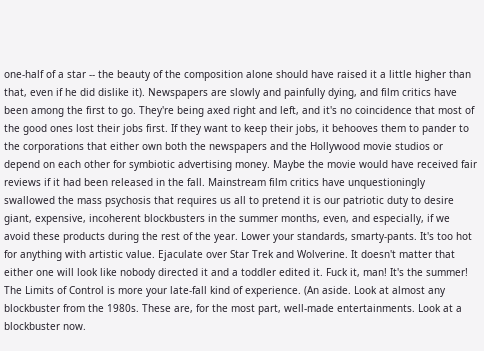one-half of a star -- the beauty of the composition alone should have raised it a little higher than that, even if he did dislike it). Newspapers are slowly and painfully dying, and film critics have been among the first to go. They're being axed right and left, and it's no coincidence that most of the good ones lost their jobs first. If they want to keep their jobs, it behooves them to pander to the corporations that either own both the newspapers and the Hollywood movie studios or depend on each other for symbiotic advertising money. Maybe the movie would have received fair reviews if it had been released in the fall. Mainstream film critics have unquestioningly swallowed the mass psychosis that requires us all to pretend it is our patriotic duty to desire giant, expensive, incoherent blockbusters in the summer months, even, and especially, if we avoid these products during the rest of the year. Lower your standards, smarty-pants. It's too hot for anything with artistic value. Ejaculate over Star Trek and Wolverine. It doesn't matter that either one will look like nobody directed it and a toddler edited it. Fuck it, man! It's the summer! The Limits of Control is more your late-fall kind of experience. (An aside. Look at almost any blockbuster from the 1980s. These are, for the most part, well-made entertainments. Look at a blockbuster now.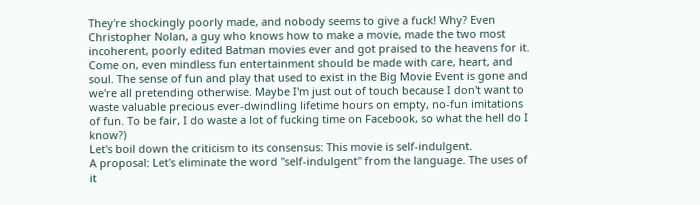They're shockingly poorly made, and nobody seems to give a fuck! Why? Even Christopher Nolan, a guy who knows how to make a movie, made the two most incoherent, poorly edited Batman movies ever and got praised to the heavens for it. Come on, even mindless fun entertainment should be made with care, heart, and soul. The sense of fun and play that used to exist in the Big Movie Event is gone and we're all pretending otherwise. Maybe I'm just out of touch because I don't want to waste valuable precious ever-dwindling lifetime hours on empty, no-fun imitations of fun. To be fair, I do waste a lot of fucking time on Facebook, so what the hell do I know?)
Let's boil down the criticism to its consensus: This movie is self-indulgent.
A proposal: Let's eliminate the word "self-indulgent" from the language. The uses of it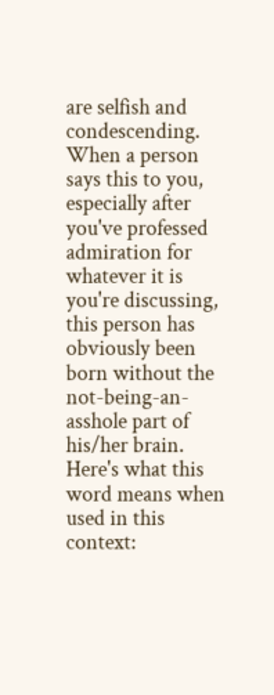are selfish and condescending. When a person says this to you, especially after you've professed admiration for whatever it is you're discussing, this person has obviously been born without the not-being-an-asshole part of his/her brain. Here's what this word means when used in this context: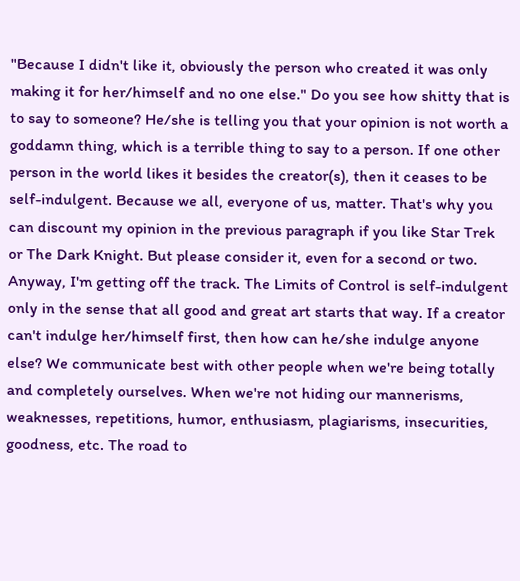"Because I didn't like it, obviously the person who created it was only making it for her/himself and no one else." Do you see how shitty that is to say to someone? He/she is telling you that your opinion is not worth a goddamn thing, which is a terrible thing to say to a person. If one other person in the world likes it besides the creator(s), then it ceases to be self-indulgent. Because we all, everyone of us, matter. That's why you can discount my opinion in the previous paragraph if you like Star Trek or The Dark Knight. But please consider it, even for a second or two. Anyway, I'm getting off the track. The Limits of Control is self-indulgent only in the sense that all good and great art starts that way. If a creator can't indulge her/himself first, then how can he/she indulge anyone else? We communicate best with other people when we're being totally and completely ourselves. When we're not hiding our mannerisms, weaknesses, repetitions, humor, enthusiasm, plagiarisms, insecurities, goodness, etc. The road to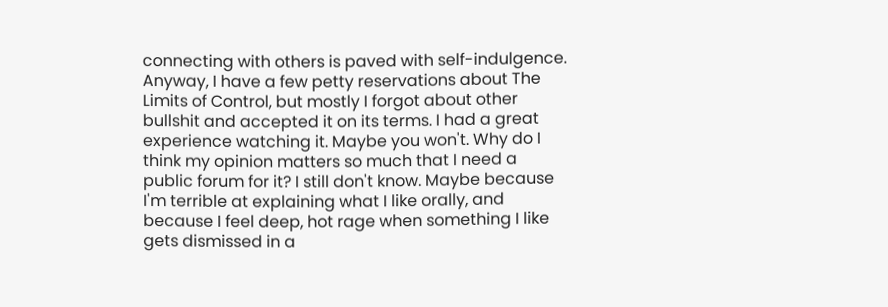connecting with others is paved with self-indulgence.
Anyway, I have a few petty reservations about The Limits of Control, but mostly I forgot about other bullshit and accepted it on its terms. I had a great experience watching it. Maybe you won't. Why do I think my opinion matters so much that I need a public forum for it? I still don't know. Maybe because I'm terrible at explaining what I like orally, and because I feel deep, hot rage when something I like gets dismissed in a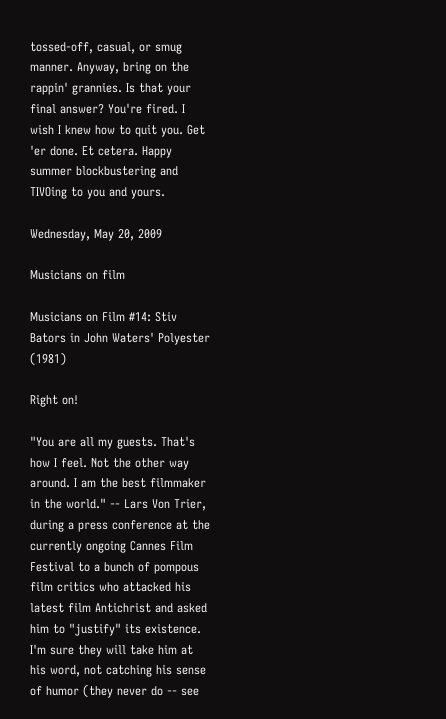tossed-off, casual, or smug manner. Anyway, bring on the rappin' grannies. Is that your final answer? You're fired. I wish I knew how to quit you. Get 'er done. Et cetera. Happy summer blockbustering and TIVOing to you and yours.

Wednesday, May 20, 2009

Musicians on film

Musicians on Film #14: Stiv Bators in John Waters' Polyester (1981)

Right on!

"You are all my guests. That's how I feel. Not the other way around. I am the best filmmaker in the world." -- Lars Von Trier, during a press conference at the currently ongoing Cannes Film Festival to a bunch of pompous film critics who attacked his latest film Antichrist and asked him to "justify" its existence. I'm sure they will take him at his word, not catching his sense of humor (they never do -- see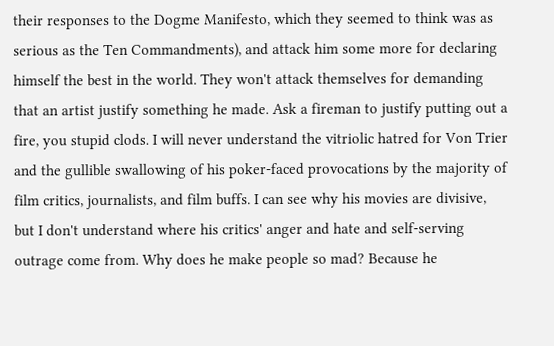their responses to the Dogme Manifesto, which they seemed to think was as serious as the Ten Commandments), and attack him some more for declaring himself the best in the world. They won't attack themselves for demanding that an artist justify something he made. Ask a fireman to justify putting out a fire, you stupid clods. I will never understand the vitriolic hatred for Von Trier and the gullible swallowing of his poker-faced provocations by the majority of film critics, journalists, and film buffs. I can see why his movies are divisive, but I don't understand where his critics' anger and hate and self-serving outrage come from. Why does he make people so mad? Because he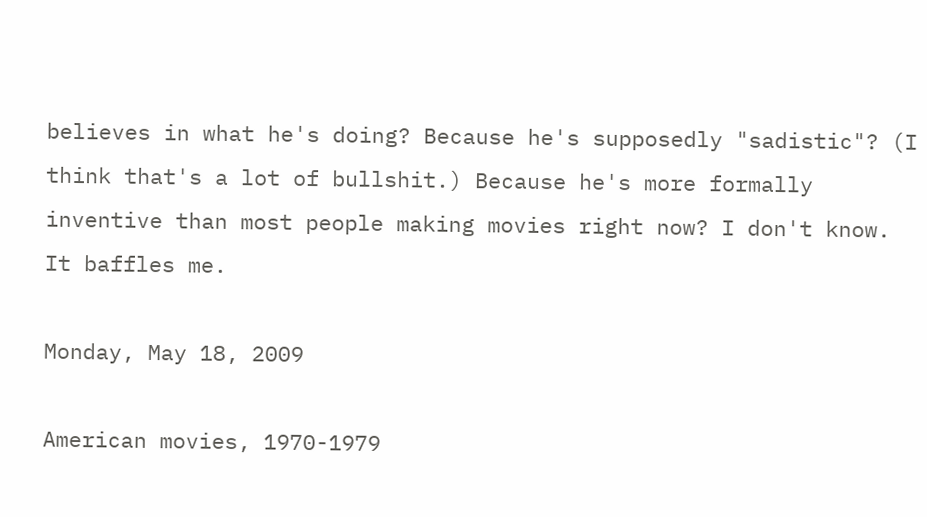believes in what he's doing? Because he's supposedly "sadistic"? (I think that's a lot of bullshit.) Because he's more formally inventive than most people making movies right now? I don't know. It baffles me.

Monday, May 18, 2009

American movies, 1970-1979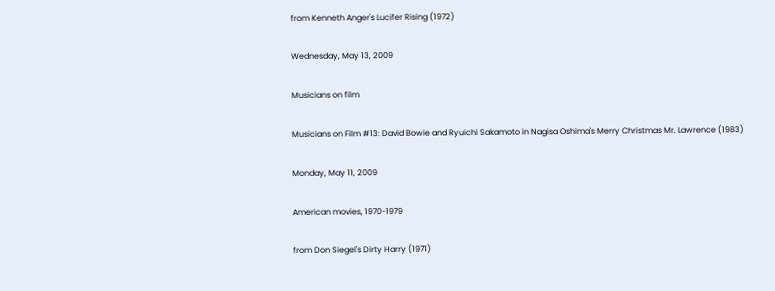from Kenneth Anger's Lucifer Rising (1972)

Wednesday, May 13, 2009

Musicians on film

Musicians on Film #13: David Bowie and Ryuichi Sakamoto in Nagisa Oshima's Merry Christmas Mr. Lawrence (1983)

Monday, May 11, 2009

American movies, 1970-1979

from Don Siegel's Dirty Harry (1971)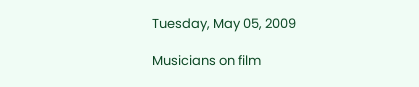Tuesday, May 05, 2009

Musicians on film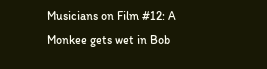Musicians on Film #12: A Monkee gets wet in Bob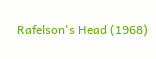Rafelson's Head (1968)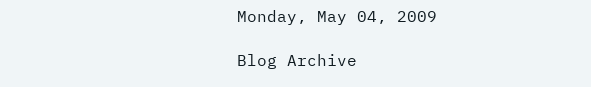Monday, May 04, 2009

Blog Archive